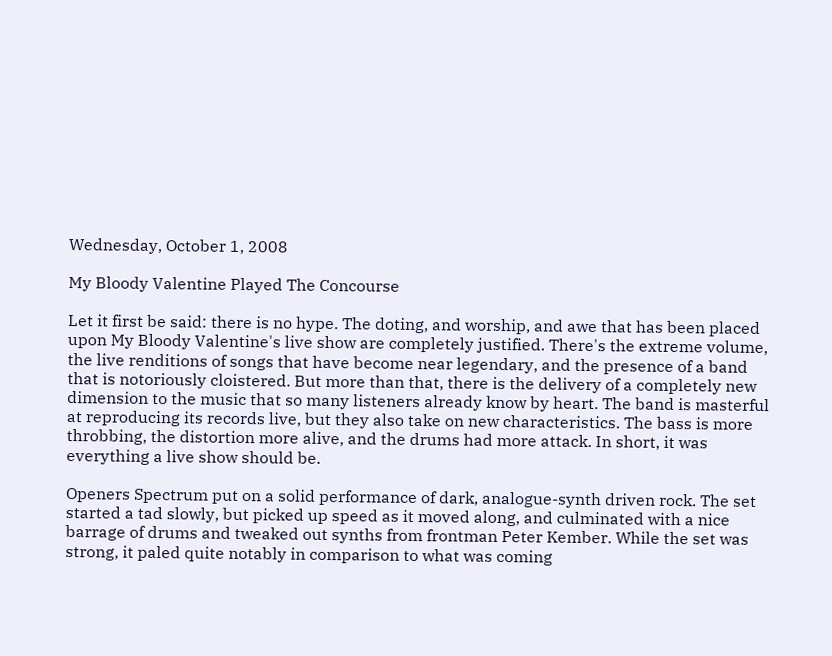Wednesday, October 1, 2008

My Bloody Valentine Played The Concourse

Let it first be said: there is no hype. The doting, and worship, and awe that has been placed upon My Bloody Valentine's live show are completely justified. There's the extreme volume, the live renditions of songs that have become near legendary, and the presence of a band that is notoriously cloistered. But more than that, there is the delivery of a completely new dimension to the music that so many listeners already know by heart. The band is masterful at reproducing its records live, but they also take on new characteristics. The bass is more throbbing, the distortion more alive, and the drums had more attack. In short, it was everything a live show should be.

Openers Spectrum put on a solid performance of dark, analogue-synth driven rock. The set started a tad slowly, but picked up speed as it moved along, and culminated with a nice barrage of drums and tweaked out synths from frontman Peter Kember. While the set was strong, it paled quite notably in comparison to what was coming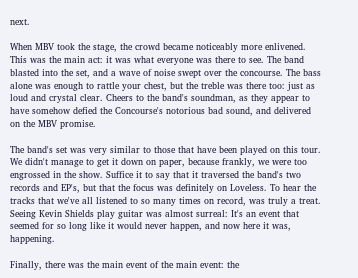next.

When MBV took the stage, the crowd became noticeably more enlivened. This was the main act: it was what everyone was there to see. The band blasted into the set, and a wave of noise swept over the concourse. The bass alone was enough to rattle your chest, but the treble was there too: just as loud and crystal clear. Cheers to the band's soundman, as they appear to have somehow defied the Concourse's notorious bad sound, and delivered on the MBV promise.

The band's set was very similar to those that have been played on this tour. We didn't manage to get it down on paper, because frankly, we were too engrossed in the show. Suffice it to say that it traversed the band's two records and EP's, but that the focus was definitely on Loveless. To hear the tracks that we've all listened to so many times on record, was truly a treat. Seeing Kevin Shields play guitar was almost surreal: It's an event that seemed for so long like it would never happen, and now here it was, happening.

Finally, there was the main event of the main event: the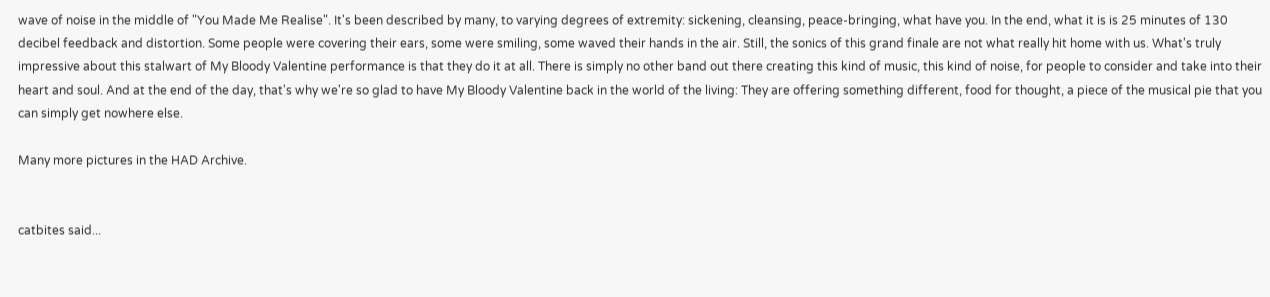wave of noise in the middle of "You Made Me Realise". It's been described by many, to varying degrees of extremity: sickening, cleansing, peace-bringing, what have you. In the end, what it is is 25 minutes of 130 decibel feedback and distortion. Some people were covering their ears, some were smiling, some waved their hands in the air. Still, the sonics of this grand finale are not what really hit home with us. What's truly impressive about this stalwart of My Bloody Valentine performance is that they do it at all. There is simply no other band out there creating this kind of music, this kind of noise, for people to consider and take into their heart and soul. And at the end of the day, that's why we're so glad to have My Bloody Valentine back in the world of the living: They are offering something different, food for thought, a piece of the musical pie that you can simply get nowhere else.

Many more pictures in the HAD Archive.


catbites said...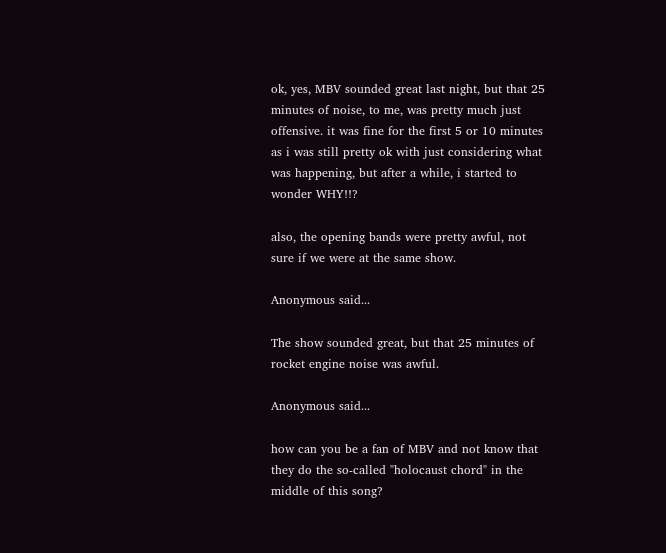ok, yes, MBV sounded great last night, but that 25 minutes of noise, to me, was pretty much just offensive. it was fine for the first 5 or 10 minutes as i was still pretty ok with just considering what was happening, but after a while, i started to wonder WHY!!?

also, the opening bands were pretty awful, not sure if we were at the same show.

Anonymous said...

The show sounded great, but that 25 minutes of rocket engine noise was awful.

Anonymous said...

how can you be a fan of MBV and not know that they do the so-called "holocaust chord" in the middle of this song?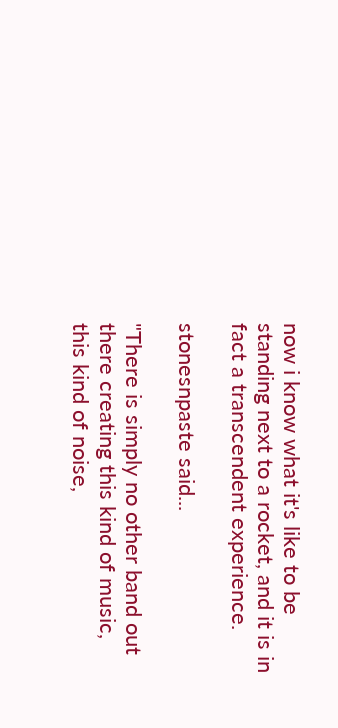now i know what it's like to be standing next to a rocket, and it is in fact a transcendent experience.

stonesnpaste said...

"There is simply no other band out there creating this kind of music, this kind of noise,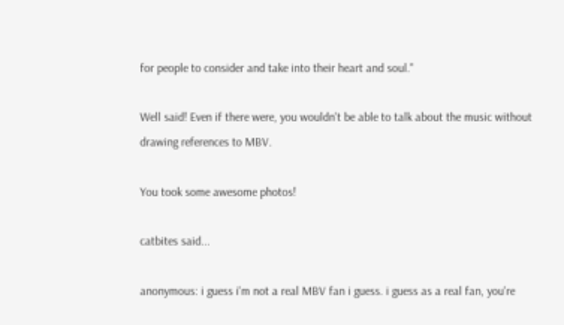for people to consider and take into their heart and soul."

Well said! Even if there were, you wouldn't be able to talk about the music without drawing references to MBV.

You took some awesome photos!

catbites said...

anonymous: i guess i'm not a real MBV fan i guess. i guess as a real fan, you're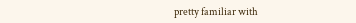pretty familiar with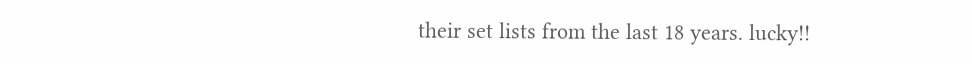their set lists from the last 18 years. lucky!!